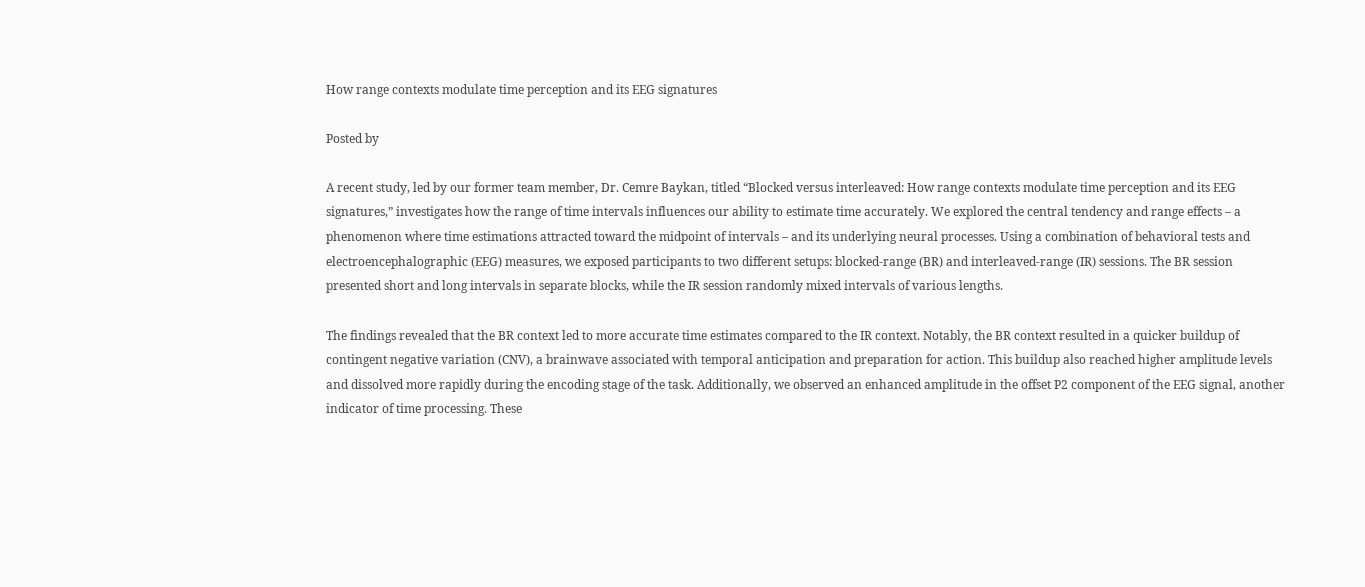How range contexts modulate time perception and its EEG signatures

Posted by

A recent study, led by our former team member, Dr. Cemre Baykan, titled “Blocked versus interleaved: How range contexts modulate time perception and its EEG signatures,” investigates how the range of time intervals influences our ability to estimate time accurately. We explored the central tendency and range effects – a phenomenon where time estimations attracted toward the midpoint of intervals – and its underlying neural processes. Using a combination of behavioral tests and electroencephalographic (EEG) measures, we exposed participants to two different setups: blocked-range (BR) and interleaved-range (IR) sessions. The BR session presented short and long intervals in separate blocks, while the IR session randomly mixed intervals of various lengths.

The findings revealed that the BR context led to more accurate time estimates compared to the IR context. Notably, the BR context resulted in a quicker buildup of contingent negative variation (CNV), a brainwave associated with temporal anticipation and preparation for action. This buildup also reached higher amplitude levels and dissolved more rapidly during the encoding stage of the task. Additionally, we observed an enhanced amplitude in the offset P2 component of the EEG signal, another indicator of time processing. These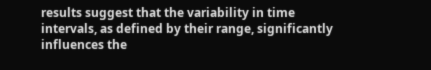results suggest that the variability in time intervals, as defined by their range, significantly influences the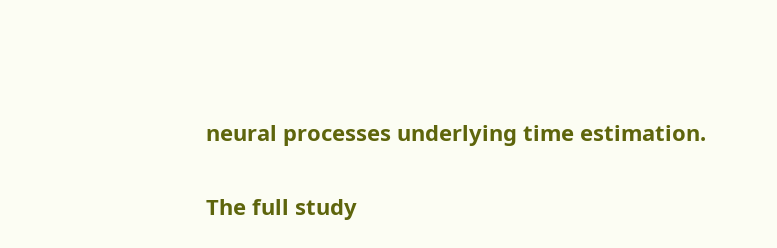neural processes underlying time estimation.

The full study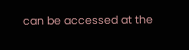can be accessed at the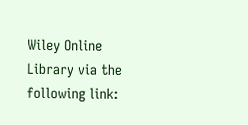Wiley Online Library via the following link: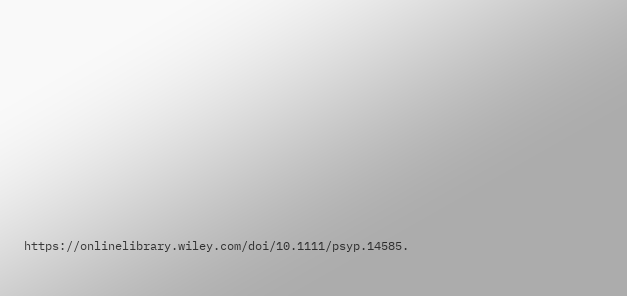https://onlinelibrary.wiley.com/doi/10.1111/psyp.14585.